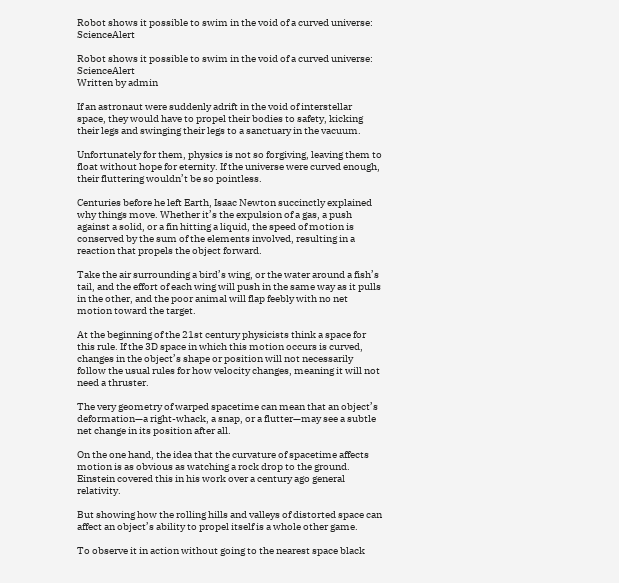Robot shows it possible to swim in the void of a curved universe: ScienceAlert

Robot shows it possible to swim in the void of a curved universe: ScienceAlert
Written by admin

If an astronaut were suddenly adrift in the void of interstellar space, they would have to propel their bodies to safety, kicking their legs and swinging their legs to a sanctuary in the vacuum.

Unfortunately for them, physics is not so forgiving, leaving them to float without hope for eternity. If the universe were curved enough, their fluttering wouldn’t be so pointless.

Centuries before he left Earth, Isaac Newton succinctly explained why things move. Whether it’s the expulsion of a gas, a push against a solid, or a fin hitting a liquid, the speed of motion is conserved by the sum of the elements involved, resulting in a reaction that propels the object forward.

Take the air surrounding a bird’s wing, or the water around a fish’s tail, and the effort of each wing will push in the same way as it pulls in the other, and the poor animal will flap feebly with no net motion toward the target.

At the beginning of the 21st century physicists think a space for this rule. If the 3D space in which this motion occurs is curved, changes in the object’s shape or position will not necessarily follow the usual rules for how velocity changes, meaning it will not need a thruster.

The very geometry of warped spacetime can mean that an object’s deformation—a right-whack, a snap, or a flutter—may see a subtle net change in its position after all.

On the one hand, the idea that the curvature of spacetime affects motion is as obvious as watching a rock drop to the ground. Einstein covered this in his work over a century ago general relativity.

But showing how the rolling hills and valleys of distorted space can affect an object’s ability to propel itself is a whole other game.

To observe it in action without going to the nearest space black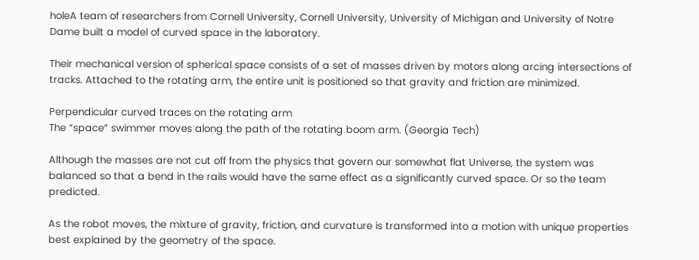holeA team of researchers from Cornell University, Cornell University, University of Michigan and University of Notre Dame built a model of curved space in the laboratory.

Their mechanical version of spherical space consists of a set of masses driven by motors along arcing intersections of tracks. Attached to the rotating arm, the entire unit is positioned so that gravity and friction are minimized.

Perpendicular curved traces on the rotating arm
The “space” swimmer moves along the path of the rotating boom arm. (Georgia Tech)

Although the masses are not cut off from the physics that govern our somewhat flat Universe, the system was balanced so that a bend in the rails would have the same effect as a significantly curved space. Or so the team predicted.

As the robot moves, the mixture of gravity, friction, and curvature is transformed into a motion with unique properties best explained by the geometry of the space.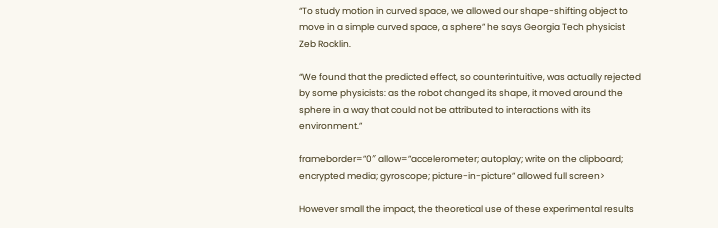“To study motion in curved space, we allowed our shape-shifting object to move in a simple curved space, a sphere” he says Georgia Tech physicist Zeb Rocklin.

“We found that the predicted effect, so counterintuitive, was actually rejected by some physicists: as the robot changed its shape, it moved around the sphere in a way that could not be attributed to interactions with its environment.”

frameborder=”0″ allow=”accelerometer; autoplay; write on the clipboard; encrypted media; gyroscope; picture-in-picture” allowed full screen>

However small the impact, the theoretical use of these experimental results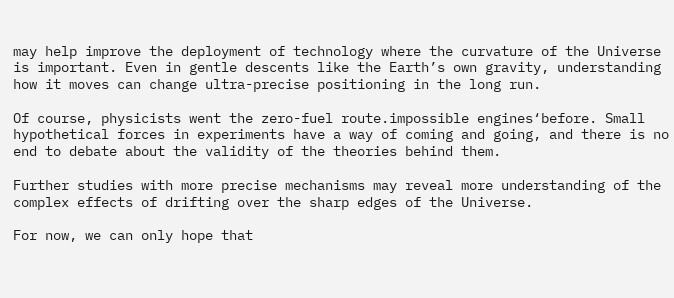may help improve the deployment of technology where the curvature of the Universe is important. Even in gentle descents like the Earth’s own gravity, understanding how it moves can change ultra-precise positioning in the long run.

Of course, physicists went the zero-fuel route.impossible engines‘before. Small hypothetical forces in experiments have a way of coming and going, and there is no end to debate about the validity of the theories behind them.

Further studies with more precise mechanisms may reveal more understanding of the complex effects of drifting over the sharp edges of the Universe.

For now, we can only hope that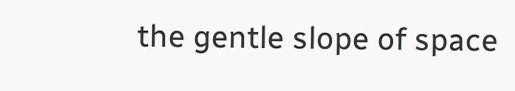the gentle slope of space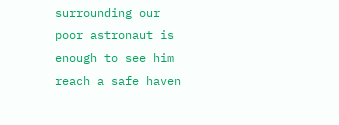surrounding our poor astronaut is enough to see him reach a safe haven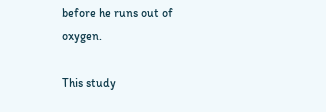before he runs out of oxygen.

This study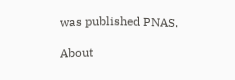was published PNAS.

About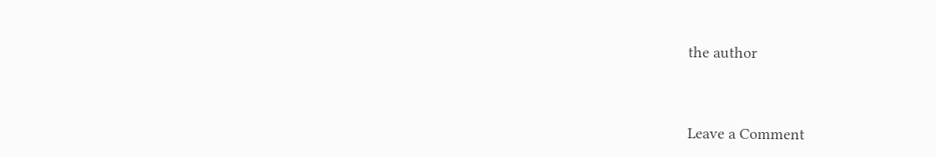the author


Leave a Comment